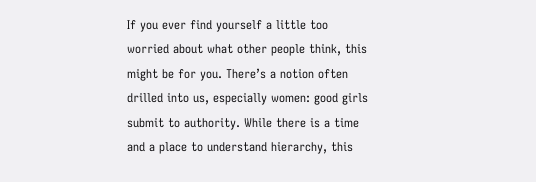If you ever find yourself a little too worried about what other people think, this might be for you. There’s a notion often drilled into us, especially women: good girls submit to authority. While there is a time and a place to understand hierarchy, this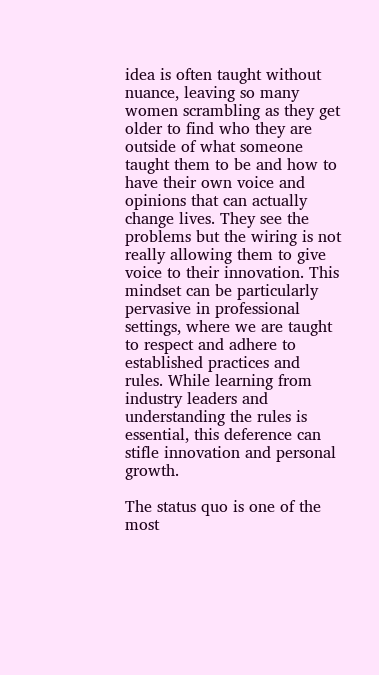idea is often taught without nuance, leaving so many women scrambling as they get older to find who they are outside of what someone taught them to be and how to have their own voice and opinions that can actually change lives. They see the problems but the wiring is not really allowing them to give voice to their innovation. This mindset can be particularly pervasive in professional settings, where we are taught to respect and adhere to established practices and rules. While learning from industry leaders and understanding the rules is essential, this deference can stifle innovation and personal growth.

The status quo is one of the most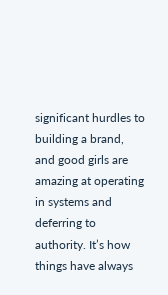significant hurdles to building a brand, and good girls are amazing at operating in systems and deferring to authority. It’s how things have always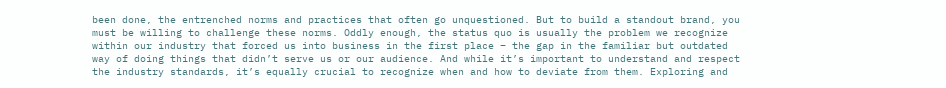been done, the entrenched norms and practices that often go unquestioned. But to build a standout brand, you must be willing to challenge these norms. Oddly enough, the status quo is usually the problem we recognize within our industry that forced us into business in the first place – the gap in the familiar but outdated way of doing things that didn’t serve us or our audience. And while it’s important to understand and respect the industry standards, it’s equally crucial to recognize when and how to deviate from them. Exploring and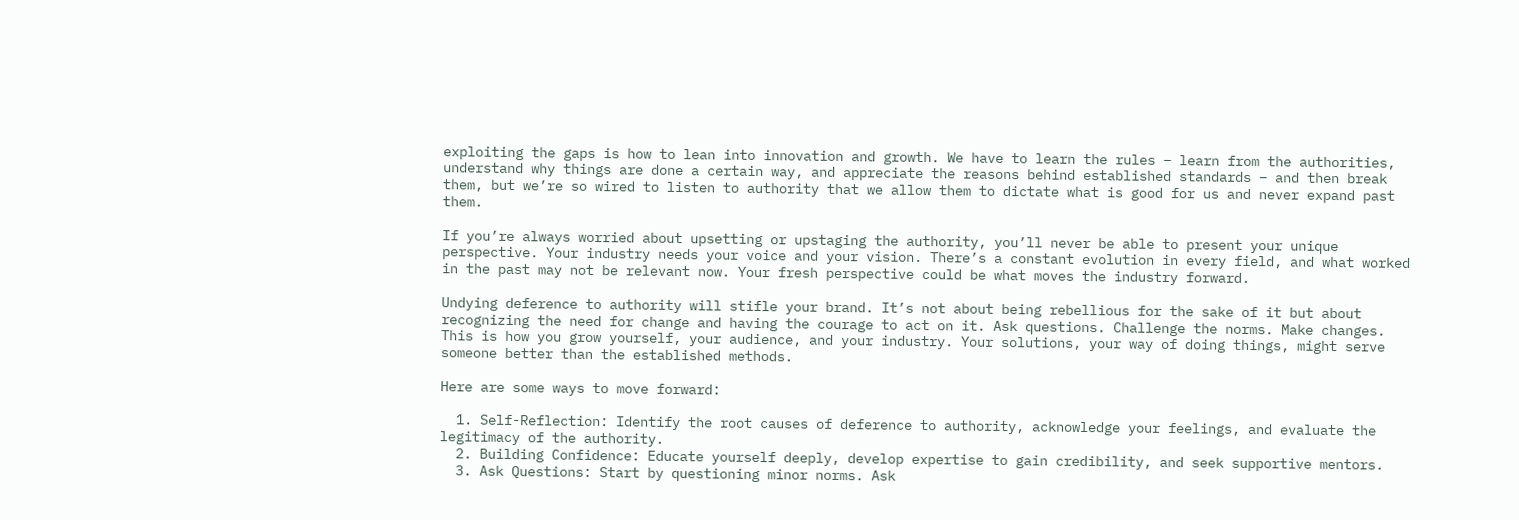exploiting the gaps is how to lean into innovation and growth. We have to learn the rules – learn from the authorities, understand why things are done a certain way, and appreciate the reasons behind established standards – and then break them, but we’re so wired to listen to authority that we allow them to dictate what is good for us and never expand past them.

If you’re always worried about upsetting or upstaging the authority, you’ll never be able to present your unique perspective. Your industry needs your voice and your vision. There’s a constant evolution in every field, and what worked in the past may not be relevant now. Your fresh perspective could be what moves the industry forward.

Undying deference to authority will stifle your brand. It’s not about being rebellious for the sake of it but about recognizing the need for change and having the courage to act on it. Ask questions. Challenge the norms. Make changes. This is how you grow yourself, your audience, and your industry. Your solutions, your way of doing things, might serve someone better than the established methods.

Here are some ways to move forward:

  1. Self-Reflection: Identify the root causes of deference to authority, acknowledge your feelings, and evaluate the legitimacy of the authority.
  2. Building Confidence: Educate yourself deeply, develop expertise to gain credibility, and seek supportive mentors.
  3. Ask Questions: Start by questioning minor norms. Ask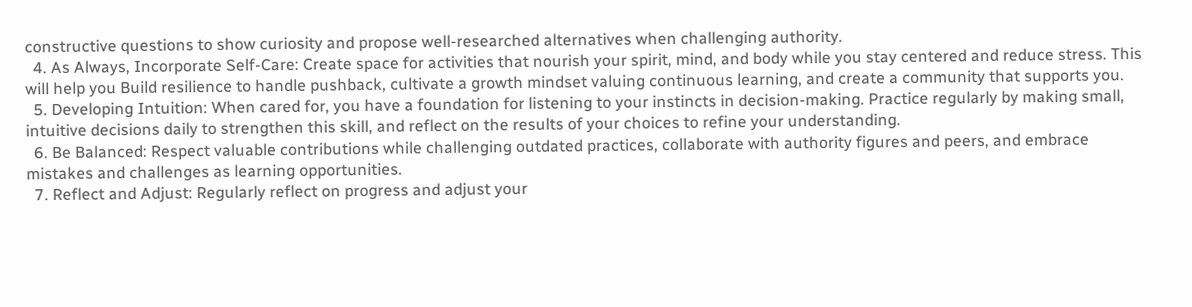constructive questions to show curiosity and propose well-researched alternatives when challenging authority.
  4. As Always, Incorporate Self-Care: Create space for activities that nourish your spirit, mind, and body while you stay centered and reduce stress. This will help you Build resilience to handle pushback, cultivate a growth mindset valuing continuous learning, and create a community that supports you.
  5. Developing Intuition: When cared for, you have a foundation for listening to your instincts in decision-making. Practice regularly by making small, intuitive decisions daily to strengthen this skill, and reflect on the results of your choices to refine your understanding.
  6. Be Balanced: Respect valuable contributions while challenging outdated practices, collaborate with authority figures and peers, and embrace mistakes and challenges as learning opportunities.
  7. Reflect and Adjust: Regularly reflect on progress and adjust your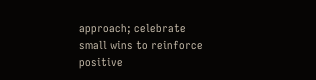approach; celebrate small wins to reinforce positive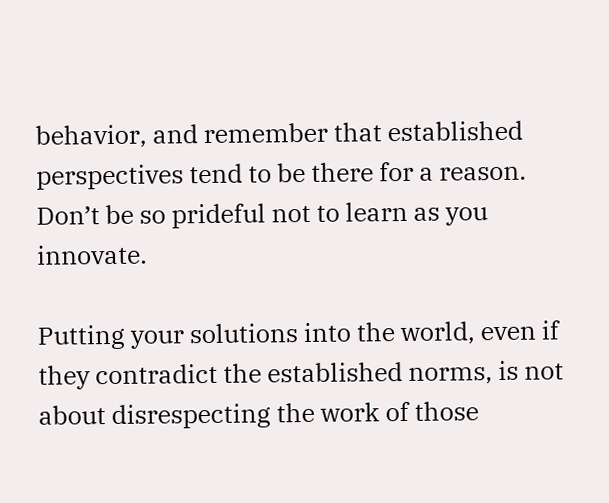behavior, and remember that established perspectives tend to be there for a reason. Don’t be so prideful not to learn as you innovate.

Putting your solutions into the world, even if they contradict the established norms, is not about disrespecting the work of those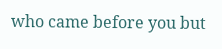who came before you but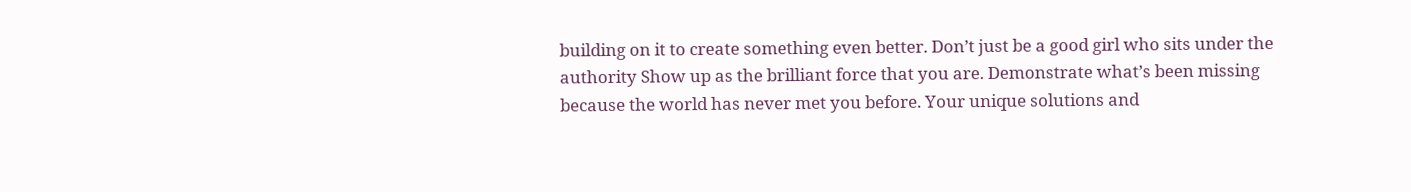building on it to create something even better. Don’t just be a good girl who sits under the authority Show up as the brilliant force that you are. Demonstrate what’s been missing because the world has never met you before. Your unique solutions and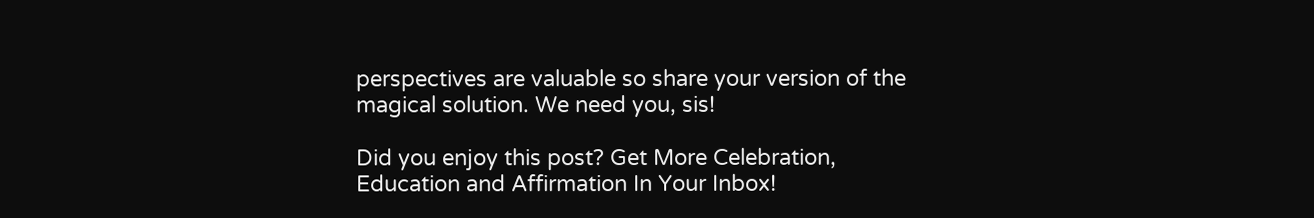perspectives are valuable so share your version of the magical solution. We need you, sis!

Did you enjoy this post? Get More Celebration, Education and Affirmation In Your Inbox!